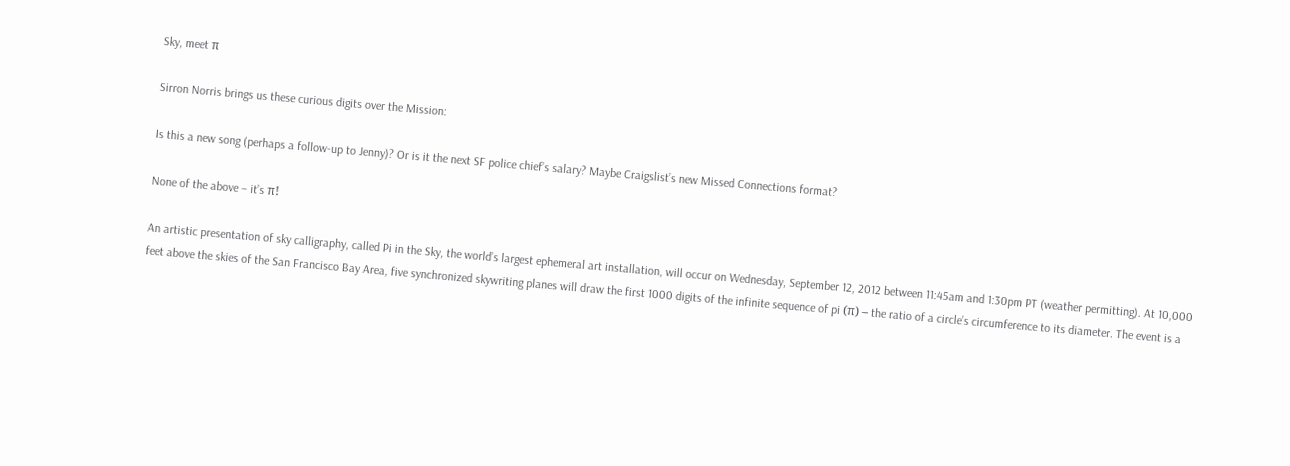Sky, meet π

Sirron Norris brings us these curious digits over the Mission:

Is this a new song (perhaps a follow-up to Jenny)? Or is it the next SF police chief’s salary? Maybe Craigslist’s new Missed Connections format?

None of the above – it’s π!

An artistic presentation of sky calligraphy, called Pi in the Sky, the world’s largest ephemeral art installation, will occur on Wednesday, September 12, 2012 between 11:45am and 1:30pm PT (weather permitting). At 10,000 feet above the skies of the San Francisco Bay Area, five synchronized skywriting planes will draw the first 1000 digits of the infinite sequence of pi (π) – the ratio of a circle’s circumference to its diameter. The event is a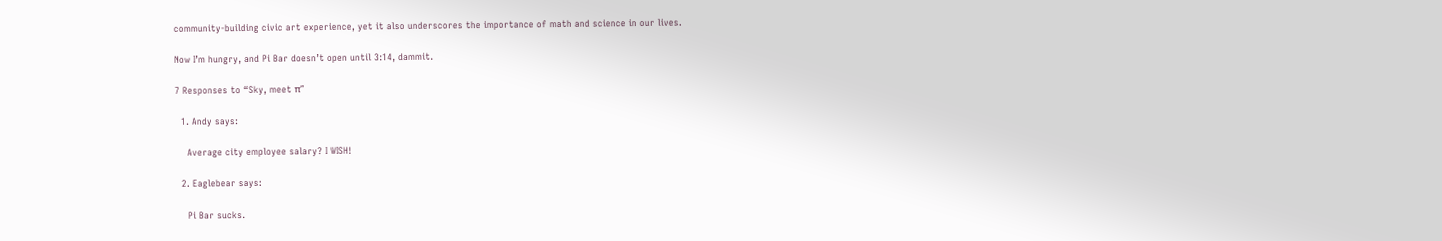community-building civic art experience, yet it also underscores the importance of math and science in our lives.

Now I’m hungry, and Pi Bar doesn’t open until 3:14, dammit.

7 Responses to “Sky, meet π”

  1. Andy says:

    Average city employee salary? I WISH!

  2. Eaglebear says:

    Pi Bar sucks.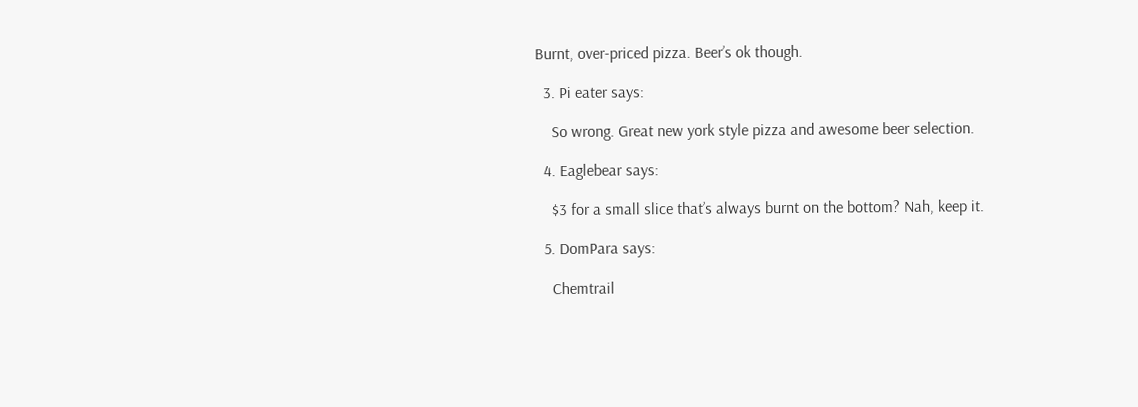Burnt, over-priced pizza. Beer’s ok though.

  3. Pi eater says:

    So wrong. Great new york style pizza and awesome beer selection.

  4. Eaglebear says:

    $3 for a small slice that’s always burnt on the bottom? Nah, keep it.

  5. DomPara says:

    Chemtrail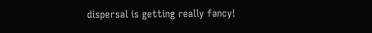dispersal is getting really fancy!